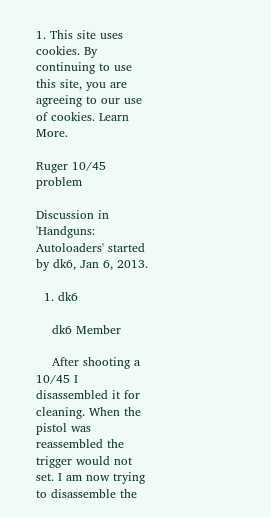1. This site uses cookies. By continuing to use this site, you are agreeing to our use of cookies. Learn More.

Ruger 10/45 problem

Discussion in 'Handguns: Autoloaders' started by dk6, Jan 6, 2013.

  1. dk6

    dk6 Member

    After shooting a 10/45 I disassembled it for cleaning. When the pistol was reassembled the trigger would not set. I am now trying to disassemble the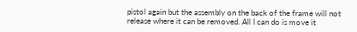pistol again but the assembly on the back of the frame will not release where it can be removed. All I can do is move it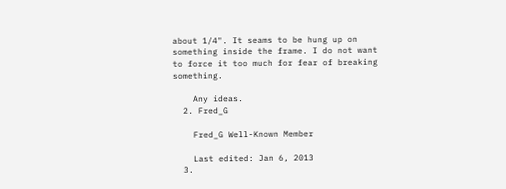about 1/4". It seams to be hung up on something inside the frame. I do not want to force it too much for fear of breaking something.

    Any ideas.
  2. Fred_G

    Fred_G Well-Known Member

    Last edited: Jan 6, 2013
  3.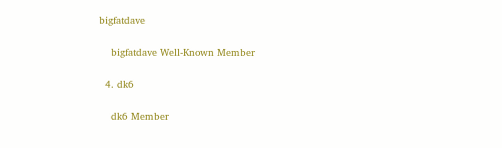bigfatdave

    bigfatdave Well-Known Member

  4. dk6

    dk6 Member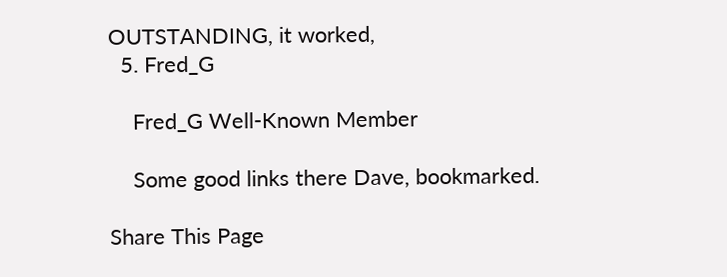OUTSTANDING, it worked,
  5. Fred_G

    Fred_G Well-Known Member

    Some good links there Dave, bookmarked.

Share This Page